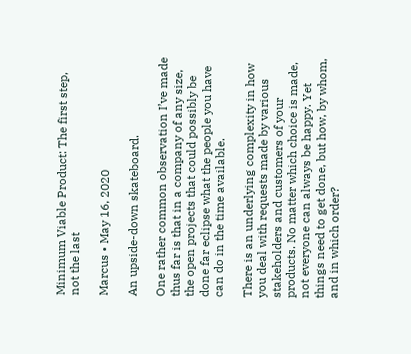Minimum Viable Product: The first step, not the last

Marcus • May 16, 2020

An upside-down skateboard.

One rather common observation I’ve made thus far is that in a company of any size, the open projects that could possibly be done far eclipse what the people you have can do in the time available.

There is an underlying complexity in how you deal with requests made by various stakeholders and customers of your products. No matter which choice is made, not everyone can always be happy. Yet things need to get done, but how, by whom, and in which order?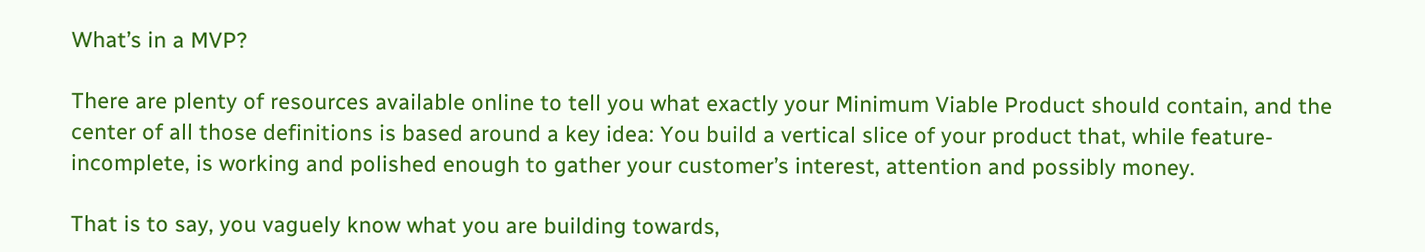What’s in a MVP?

There are plenty of resources available online to tell you what exactly your Minimum Viable Product should contain, and the center of all those definitions is based around a key idea: You build a vertical slice of your product that, while feature-incomplete, is working and polished enough to gather your customer’s interest, attention and possibly money.

That is to say, you vaguely know what you are building towards,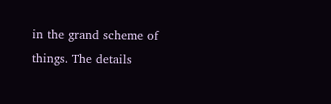in the grand scheme of things. The details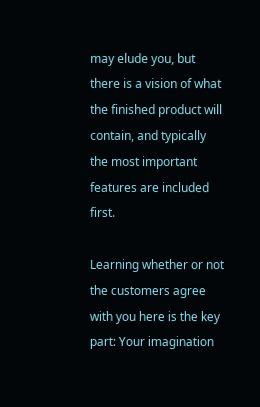may elude you, but there is a vision of what the finished product will contain, and typically the most important features are included first.

Learning whether or not the customers agree with you here is the key part: Your imagination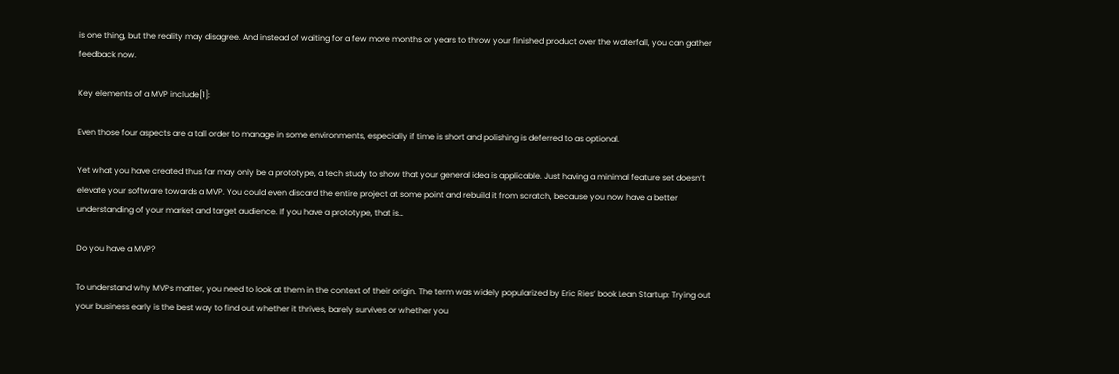is one thing, but the reality may disagree. And instead of waiting for a few more months or years to throw your finished product over the waterfall, you can gather feedback now.

Key elements of a MVP include[1]:

Even those four aspects are a tall order to manage in some environments, especially if time is short and polishing is deferred to as optional.

Yet what you have created thus far may only be a prototype, a tech study to show that your general idea is applicable. Just having a minimal feature set doesn’t elevate your software towards a MVP. You could even discard the entire project at some point and rebuild it from scratch, because you now have a better understanding of your market and target audience. If you have a prototype, that is…

Do you have a MVP?

To understand why MVPs matter, you need to look at them in the context of their origin. The term was widely popularized by Eric Ries’ book Lean Startup: Trying out your business early is the best way to find out whether it thrives, barely survives or whether you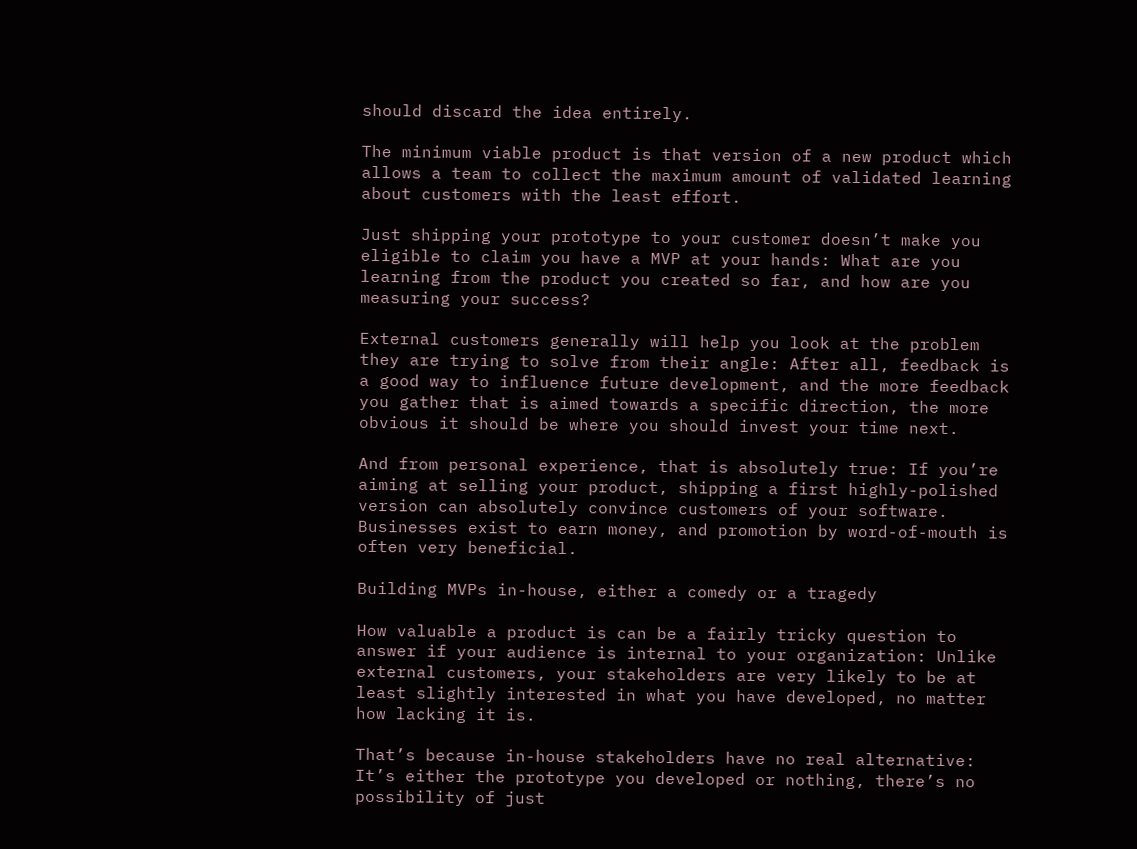should discard the idea entirely.

The minimum viable product is that version of a new product which allows a team to collect the maximum amount of validated learning about customers with the least effort.

Just shipping your prototype to your customer doesn’t make you eligible to claim you have a MVP at your hands: What are you learning from the product you created so far, and how are you measuring your success?

External customers generally will help you look at the problem they are trying to solve from their angle: After all, feedback is a good way to influence future development, and the more feedback you gather that is aimed towards a specific direction, the more obvious it should be where you should invest your time next.

And from personal experience, that is absolutely true: If you’re aiming at selling your product, shipping a first highly-polished version can absolutely convince customers of your software. Businesses exist to earn money, and promotion by word-of-mouth is often very beneficial.

Building MVPs in-house, either a comedy or a tragedy

How valuable a product is can be a fairly tricky question to answer if your audience is internal to your organization: Unlike external customers, your stakeholders are very likely to be at least slightly interested in what you have developed, no matter how lacking it is.

That’s because in-house stakeholders have no real alternative: It’s either the prototype you developed or nothing, there’s no possibility of just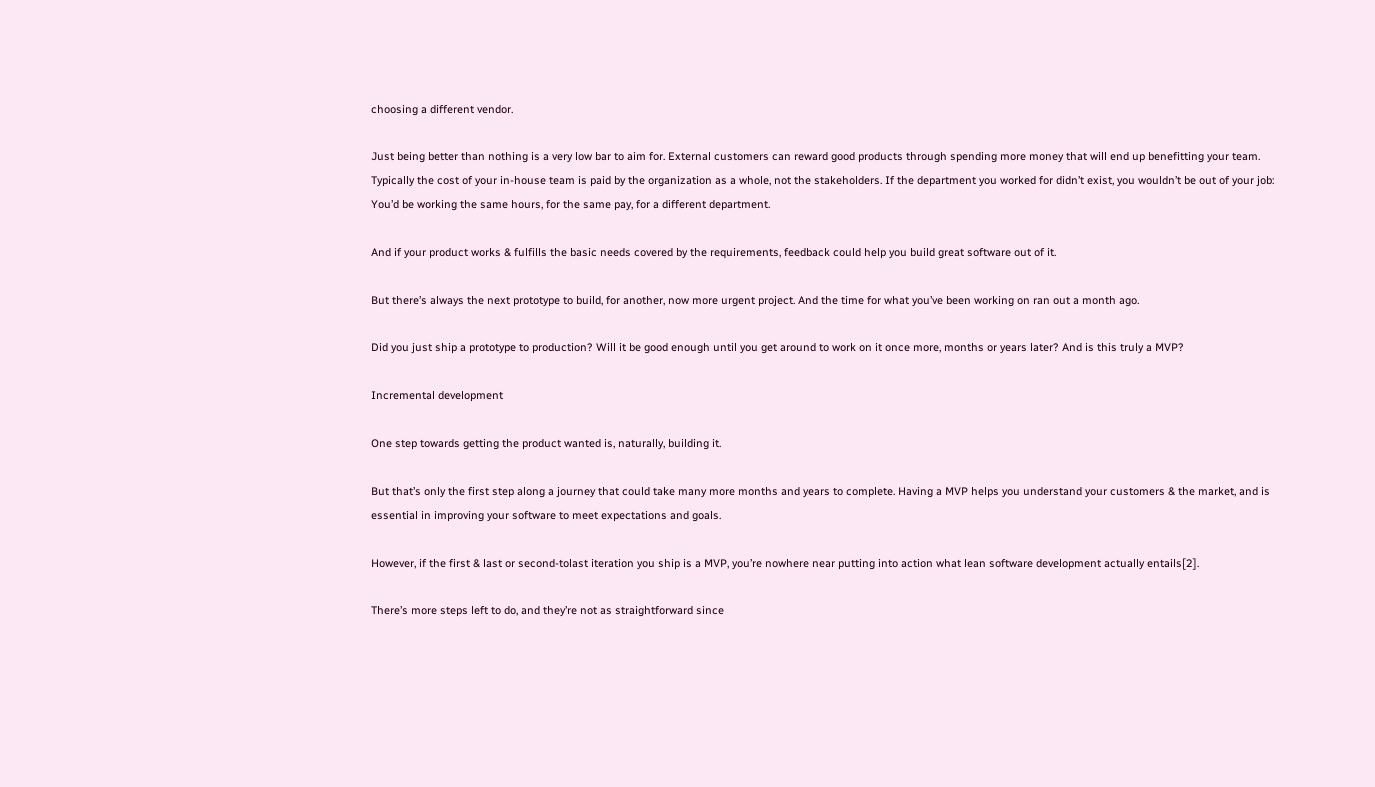choosing a different vendor.

Just being better than nothing is a very low bar to aim for. External customers can reward good products through spending more money that will end up benefitting your team. Typically the cost of your in-house team is paid by the organization as a whole, not the stakeholders. If the department you worked for didn’t exist, you wouldn’t be out of your job: You’d be working the same hours, for the same pay, for a different department.

And if your product works & fulfills the basic needs covered by the requirements, feedback could help you build great software out of it.

But there’s always the next prototype to build, for another, now more urgent project. And the time for what you’ve been working on ran out a month ago.

Did you just ship a prototype to production? Will it be good enough until you get around to work on it once more, months or years later? And is this truly a MVP?

Incremental development

One step towards getting the product wanted is, naturally, building it.

But that’s only the first step along a journey that could take many more months and years to complete. Having a MVP helps you understand your customers & the market, and is essential in improving your software to meet expectations and goals.

However, if the first & last or second-tolast iteration you ship is a MVP, you’re nowhere near putting into action what lean software development actually entails[2].

There’s more steps left to do, and they’re not as straightforward since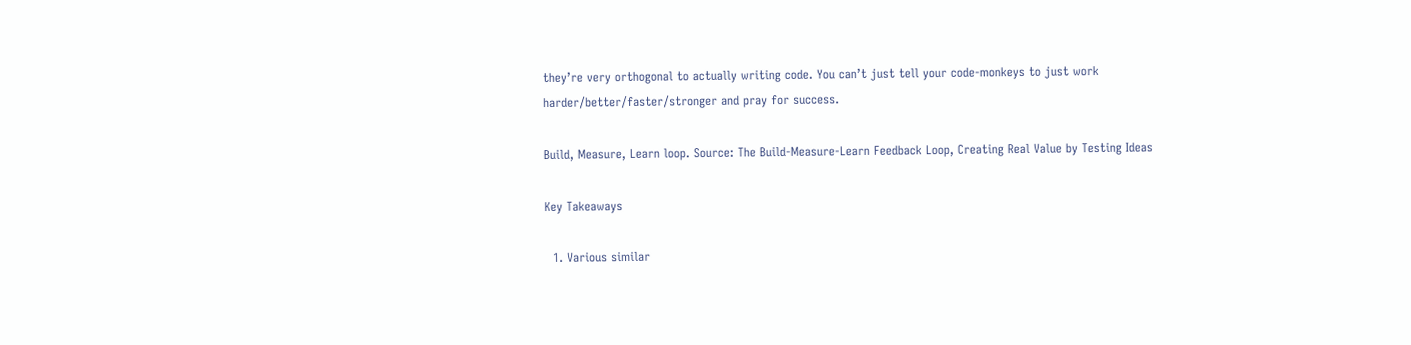they’re very orthogonal to actually writing code. You can’t just tell your code-monkeys to just work harder/better/faster/stronger and pray for success.

Build, Measure, Learn loop. Source: The Build-Measure-Learn Feedback Loop, Creating Real Value by Testing Ideas

Key Takeaways

  1. Various similar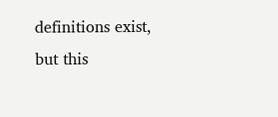definitions exist, but this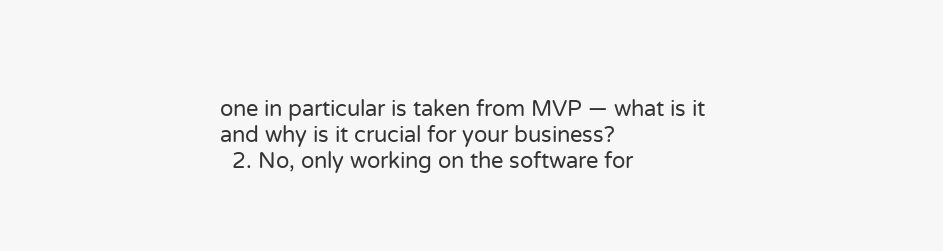one in particular is taken from MVP — what is it and why is it crucial for your business?
  2. No, only working on the software for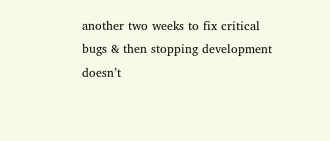another two weeks to fix critical bugs & then stopping development doesn’t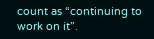count as “continuing to work on it”.